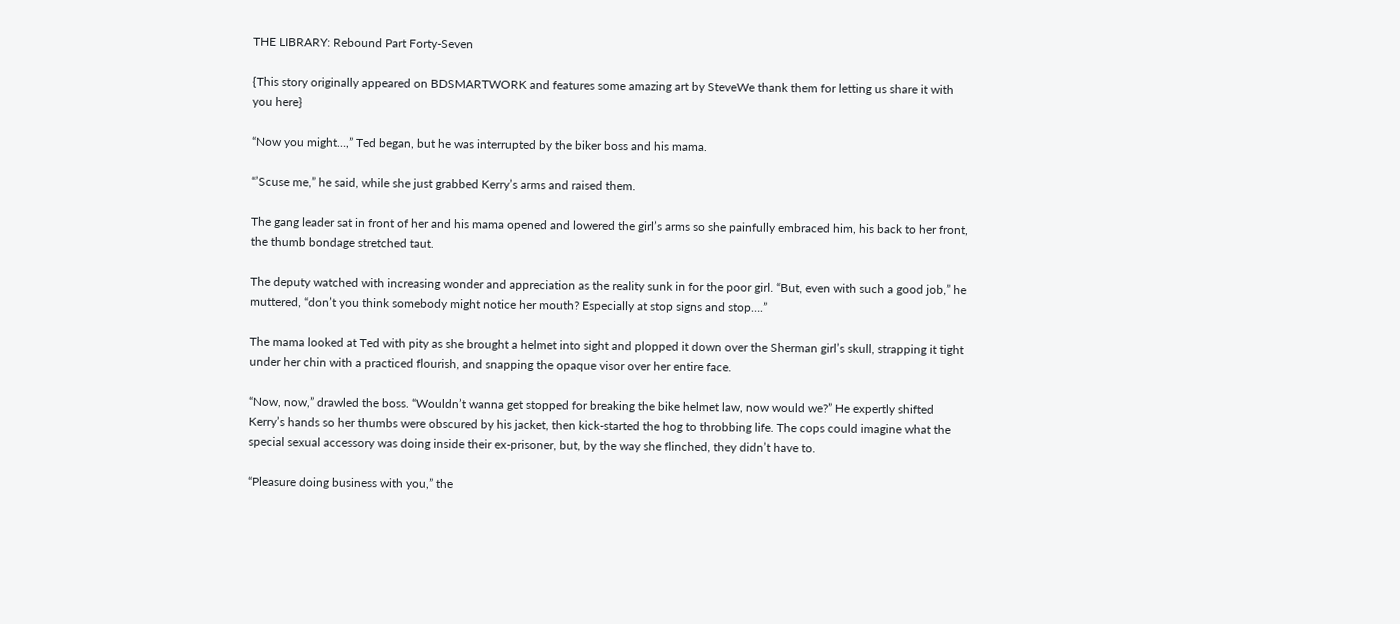THE LIBRARY: Rebound Part Forty-Seven

{This story originally appeared on BDSMARTWORK and features some amazing art by SteveWe thank them for letting us share it with you here}

“Now you might…,” Ted began, but he was interrupted by the biker boss and his mama.

“’Scuse me,” he said, while she just grabbed Kerry’s arms and raised them.

The gang leader sat in front of her and his mama opened and lowered the girl’s arms so she painfully embraced him, his back to her front, the thumb bondage stretched taut.

The deputy watched with increasing wonder and appreciation as the reality sunk in for the poor girl. “But, even with such a good job,” he muttered, “don’t you think somebody might notice her mouth? Especially at stop signs and stop….”

The mama looked at Ted with pity as she brought a helmet into sight and plopped it down over the Sherman girl’s skull, strapping it tight under her chin with a practiced flourish, and snapping the opaque visor over her entire face.

“Now, now,” drawled the boss. “Wouldn’t wanna get stopped for breaking the bike helmet law, now would we?” He expertly shifted Kerry’s hands so her thumbs were obscured by his jacket, then kick-started the hog to throbbing life. The cops could imagine what the special sexual accessory was doing inside their ex-prisoner, but, by the way she flinched, they didn’t have to.

“Pleasure doing business with you,” the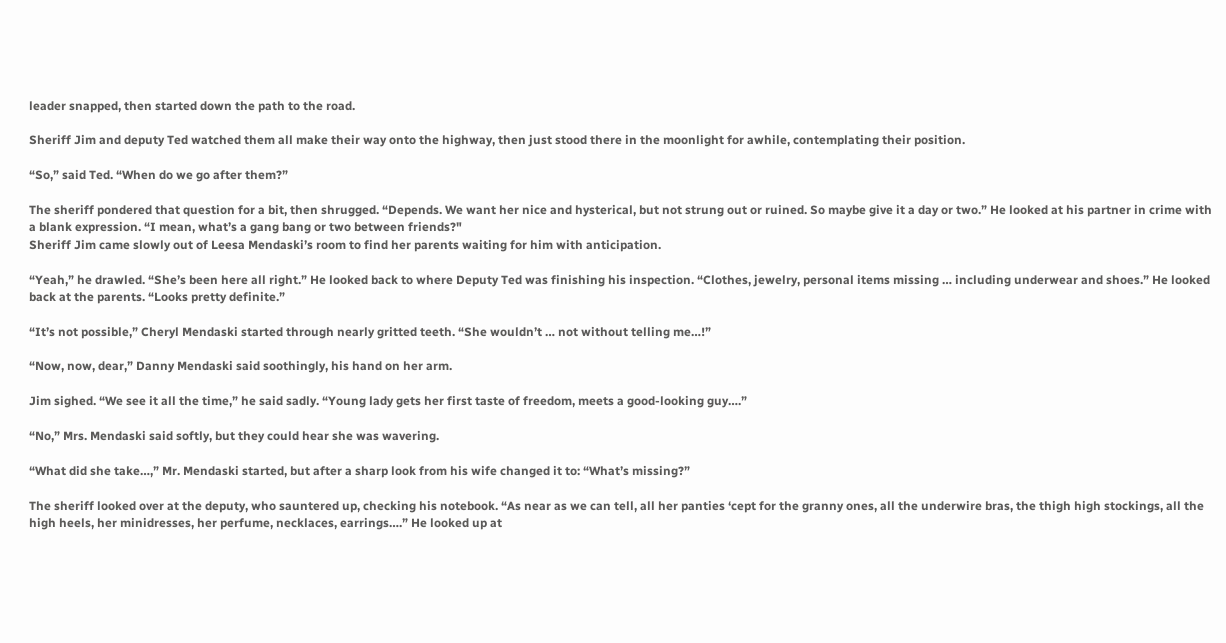leader snapped, then started down the path to the road.

Sheriff Jim and deputy Ted watched them all make their way onto the highway, then just stood there in the moonlight for awhile, contemplating their position.

“So,” said Ted. “When do we go after them?”

The sheriff pondered that question for a bit, then shrugged. “Depends. We want her nice and hysterical, but not strung out or ruined. So maybe give it a day or two.” He looked at his partner in crime with a blank expression. “I mean, what’s a gang bang or two between friends?"
Sheriff Jim came slowly out of Leesa Mendaski’s room to find her parents waiting for him with anticipation.

“Yeah,” he drawled. “She’s been here all right.” He looked back to where Deputy Ted was finishing his inspection. “Clothes, jewelry, personal items missing … including underwear and shoes.” He looked back at the parents. “Looks pretty definite.”

“It’s not possible,” Cheryl Mendaski started through nearly gritted teeth. “She wouldn’t … not without telling me…!”

“Now, now, dear,” Danny Mendaski said soothingly, his hand on her arm.

Jim sighed. “We see it all the time,” he said sadly. “Young lady gets her first taste of freedom, meets a good-looking guy….”

“No,” Mrs. Mendaski said softly, but they could hear she was wavering.

“What did she take…,” Mr. Mendaski started, but after a sharp look from his wife changed it to: “What’s missing?”

The sheriff looked over at the deputy, who sauntered up, checking his notebook. “As near as we can tell, all her panties ‘cept for the granny ones, all the underwire bras, the thigh high stockings, all the high heels, her minidresses, her perfume, necklaces, earrings….” He looked up at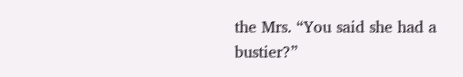the Mrs. “You said she had a bustier?”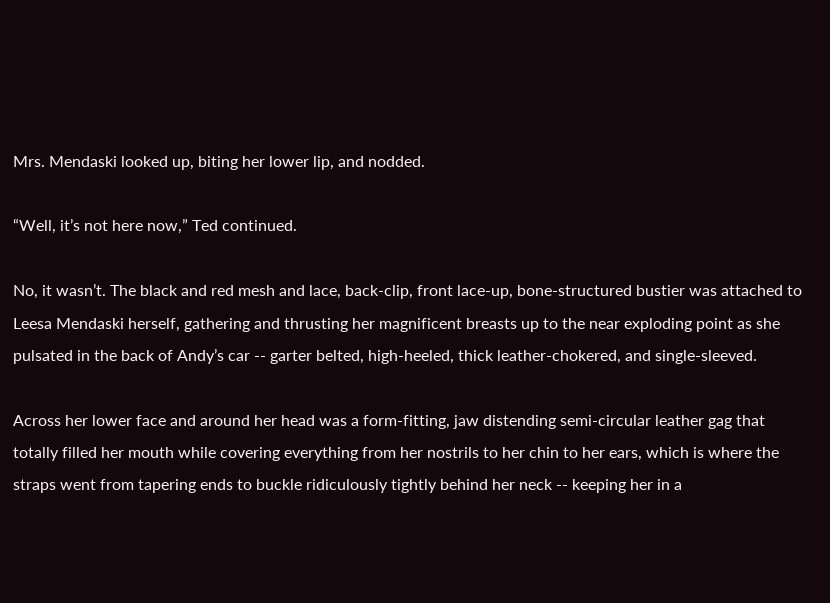Mrs. Mendaski looked up, biting her lower lip, and nodded.

“Well, it’s not here now,” Ted continued.

No, it wasn’t. The black and red mesh and lace, back-clip, front lace-up, bone-structured bustier was attached to Leesa Mendaski herself, gathering and thrusting her magnificent breasts up to the near exploding point as she pulsated in the back of Andy’s car -- garter belted, high-heeled, thick leather-chokered, and single-sleeved.

Across her lower face and around her head was a form-fitting, jaw distending semi-circular leather gag that totally filled her mouth while covering everything from her nostrils to her chin to her ears, which is where the straps went from tapering ends to buckle ridiculously tightly behind her neck -- keeping her in a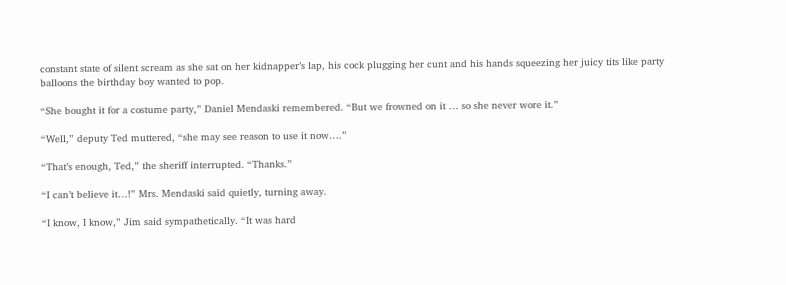constant state of silent scream as she sat on her kidnapper’s lap, his cock plugging her cunt and his hands squeezing her juicy tits like party balloons the birthday boy wanted to pop.

“She bought it for a costume party,” Daniel Mendaski remembered. “But we frowned on it … so she never wore it.”

“Well,” deputy Ted muttered, “she may see reason to use it now….”

“That’s enough, Ted,” the sheriff interrupted. “Thanks.”

“I can’t believe it…!” Mrs. Mendaski said quietly, turning away.

“I know, I know,” Jim said sympathetically. “It was hard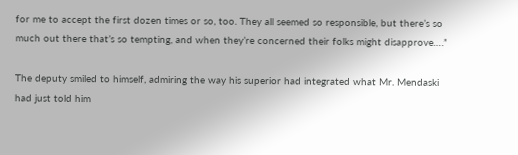for me to accept the first dozen times or so, too. They all seemed so responsible, but there’s so much out there that’s so tempting, and when they’re concerned their folks might disapprove….”

The deputy smiled to himself, admiring the way his superior had integrated what Mr. Mendaski had just told him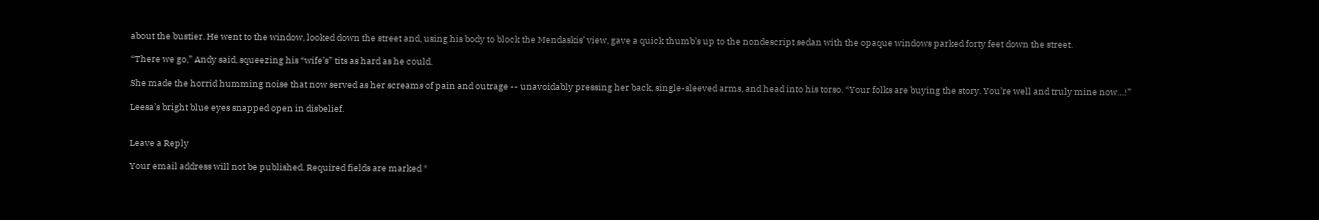about the bustier. He went to the window, looked down the street and, using his body to block the Mendaskis’ view, gave a quick thumb’s up to the nondescript sedan with the opaque windows parked forty feet down the street.

“There we go,” Andy said, squeezing his “wife’s” tits as hard as he could.

She made the horrid humming noise that now served as her screams of pain and outrage -- unavoidably pressing her back, single-sleeved arms, and head into his torso. “Your folks are buying the story. You’re well and truly mine now…!”

Leesa’s bright blue eyes snapped open in disbelief.


Leave a Reply

Your email address will not be published. Required fields are marked *